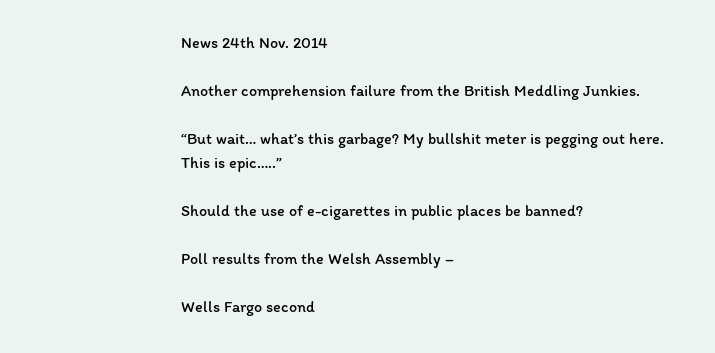News 24th Nov. 2014

Another comprehension failure from the British Meddling Junkies.

“But wait… what’s this garbage? My bullshit meter is pegging out here. This is epic…..”

Should the use of e-cigarettes in public places be banned?

Poll results from the Welsh Assembly –

Wells Fargo second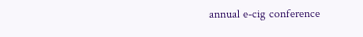annual e-cig conference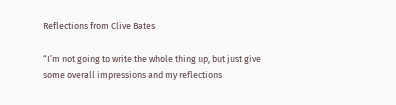Reflections from Clive Bates

“I’m not going to write the whole thing up, but just give some overall impressions and my reflections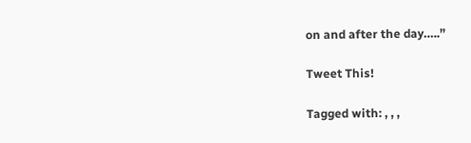on and after the day…..”

Tweet This!

Tagged with: , , ,